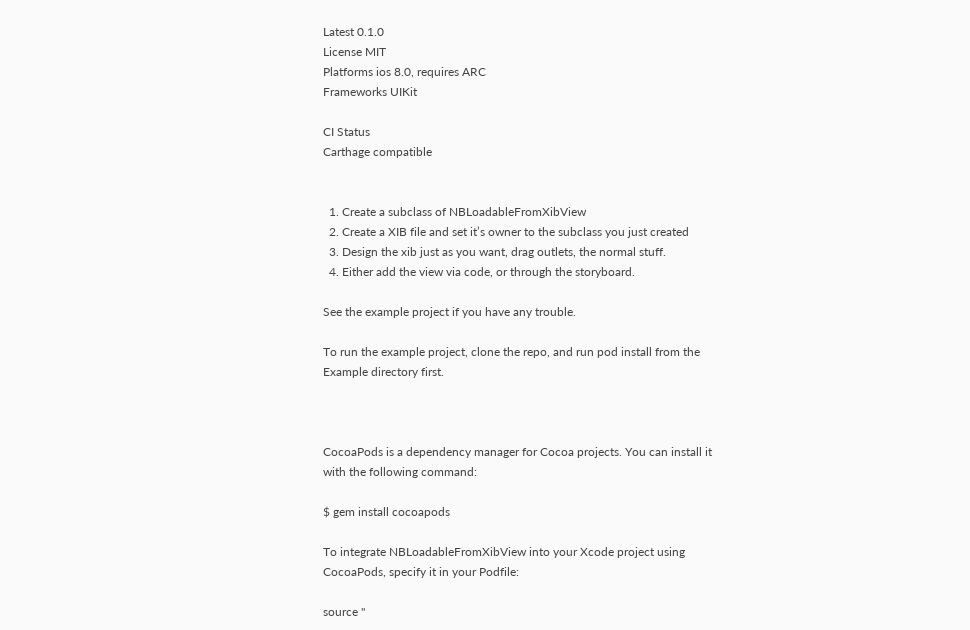Latest 0.1.0
License MIT
Platforms ios 8.0, requires ARC
Frameworks UIKit

CI Status
Carthage compatible


  1. Create a subclass of NBLoadableFromXibView
  2. Create a XIB file and set it’s owner to the subclass you just created
  3. Design the xib just as you want, drag outlets, the normal stuff.
  4. Either add the view via code, or through the storyboard.

See the example project if you have any trouble.

To run the example project, clone the repo, and run pod install from the Example directory first.



CocoaPods is a dependency manager for Cocoa projects. You can install it with the following command:

$ gem install cocoapods

To integrate NBLoadableFromXibView into your Xcode project using CocoaPods, specify it in your Podfile:

source ''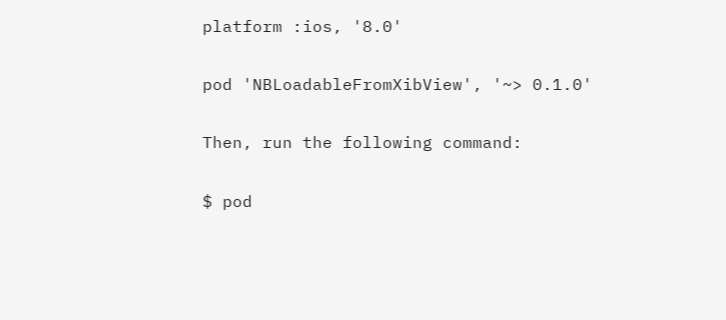platform :ios, '8.0'

pod 'NBLoadableFromXibView', '~> 0.1.0'

Then, run the following command:

$ pod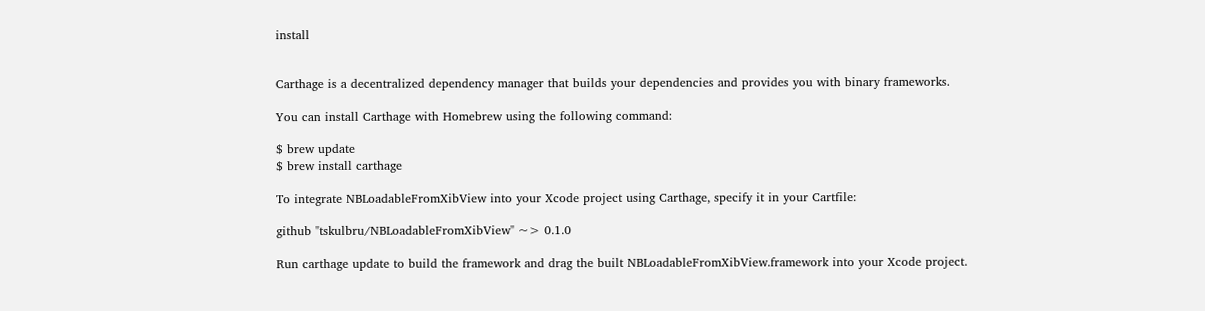install


Carthage is a decentralized dependency manager that builds your dependencies and provides you with binary frameworks.

You can install Carthage with Homebrew using the following command:

$ brew update
$ brew install carthage

To integrate NBLoadableFromXibView into your Xcode project using Carthage, specify it in your Cartfile:

github "tskulbru/NBLoadableFromXibView" ~> 0.1.0

Run carthage update to build the framework and drag the built NBLoadableFromXibView.framework into your Xcode project.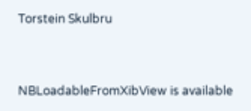Torstein Skulbru


NBLoadableFromXibView is available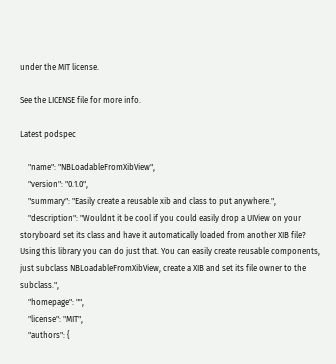under the MIT license.

See the LICENSE file for more info.

Latest podspec

    "name": "NBLoadableFromXibView",
    "version": "0.1.0",
    "summary": "Easily create a reusable xib and class to put anywhere.",
    "description": "Wouldnt it be cool if you could easily drop a UIView on your storyboard set its class and have it automatically loaded from another XIB file? Using this library you can do just that. You can easily create reusable components, just subclass NBLoadableFromXibView, create a XIB and set its file owner to the subclass.",
    "homepage": "",
    "license": "MIT",
    "authors": {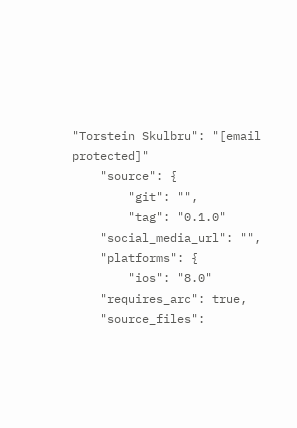"Torstein Skulbru": "[email protected]"
    "source": {
        "git": "",
        "tag": "0.1.0"
    "social_media_url": "",
    "platforms": {
        "ios": "8.0"
    "requires_arc": true,
    "source_files":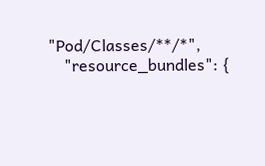"Pod/Classes/**/*",
    "resource_bundles": {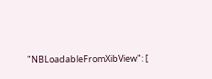"NBLoadableFromXibView": [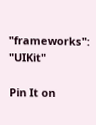"frameworks": "UIKit"

Pin It on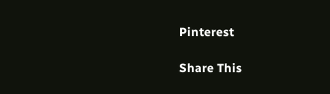Pinterest

Share This